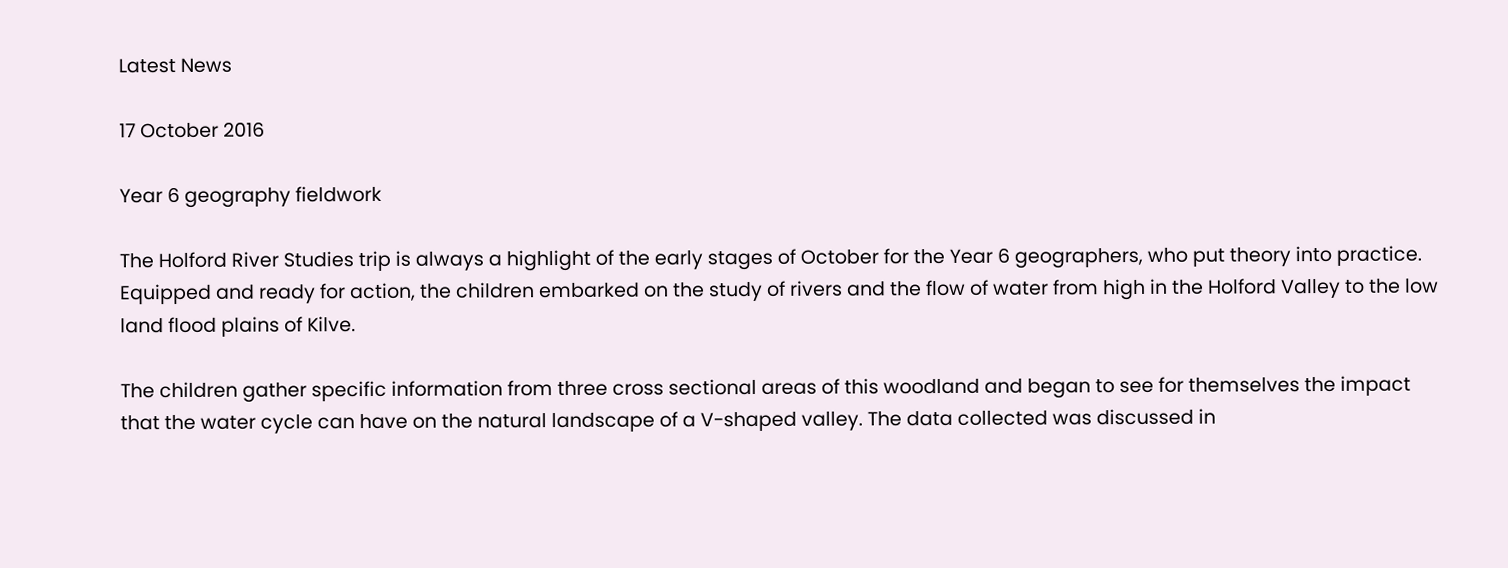Latest News

17 October 2016

Year 6 geography fieldwork

The Holford River Studies trip is always a highlight of the early stages of October for the Year 6 geographers, who put theory into practice. Equipped and ready for action, the children embarked on the study of rivers and the flow of water from high in the Holford Valley to the low land flood plains of Kilve.

The children gather specific information from three cross sectional areas of this woodland and began to see for themselves the impact that the water cycle can have on the natural landscape of a V-shaped valley. The data collected was discussed in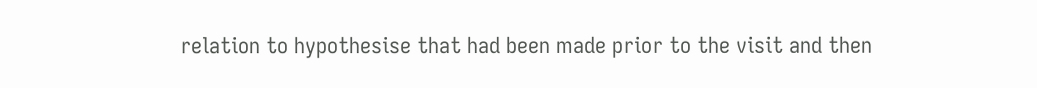relation to hypothesise that had been made prior to the visit and then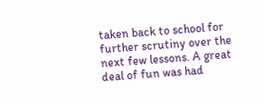taken back to school for further scrutiny over the next few lessons. A great deal of fun was had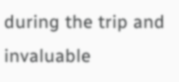during the trip and invaluable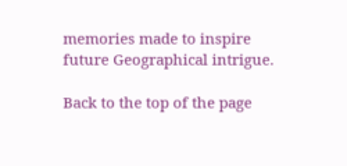memories made to inspire future Geographical intrigue.

Back to the top of the page